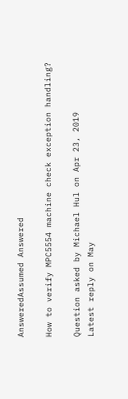AnsweredAssumed Answered

How to verify MPC5554 machine check exception handling?

Question asked by Michael Hul on Apr 23, 2019
Latest reply on May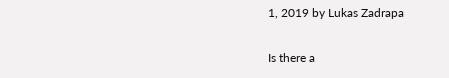1, 2019 by Lukas Zadrapa

Is there a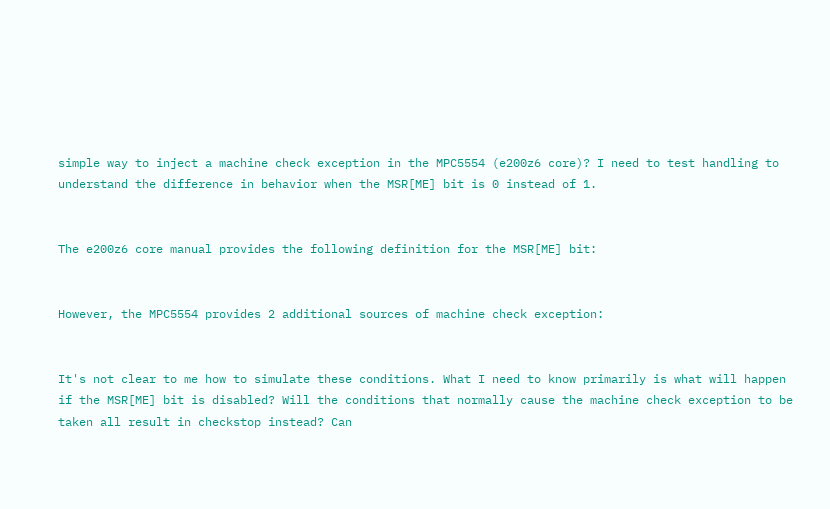simple way to inject a machine check exception in the MPC5554 (e200z6 core)? I need to test handling to understand the difference in behavior when the MSR[ME] bit is 0 instead of 1.


The e200z6 core manual provides the following definition for the MSR[ME] bit:


However, the MPC5554 provides 2 additional sources of machine check exception:


It's not clear to me how to simulate these conditions. What I need to know primarily is what will happen if the MSR[ME] bit is disabled? Will the conditions that normally cause the machine check exception to be taken all result in checkstop instead? Can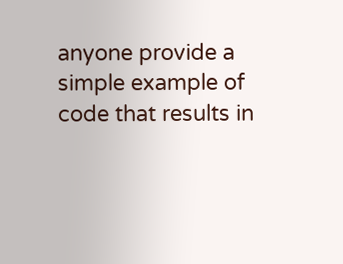anyone provide a simple example of code that results in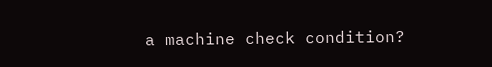a machine check condition?